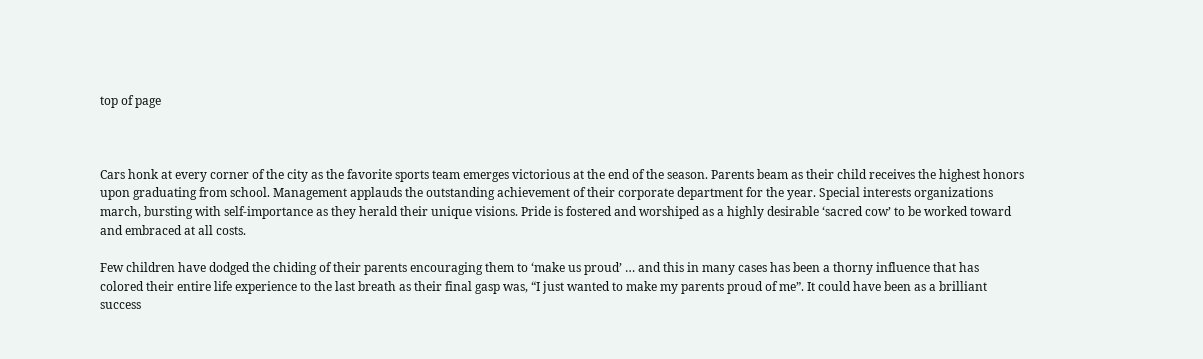top of page



Cars honk at every corner of the city as the favorite sports team emerges victorious at the end of the season. Parents beam as their child receives the highest honors upon graduating from school. Management applauds the outstanding achievement of their corporate department for the year. Special interests organizations march, bursting with self-importance as they herald their unique visions. Pride is fostered and worshiped as a highly desirable ‘sacred cow’ to be worked toward and embraced at all costs.

Few children have dodged the chiding of their parents encouraging them to ‘make us proud’ … and this in many cases has been a thorny influence that has colored their entire life experience to the last breath as their final gasp was, “I just wanted to make my parents proud of me”. It could have been as a brilliant success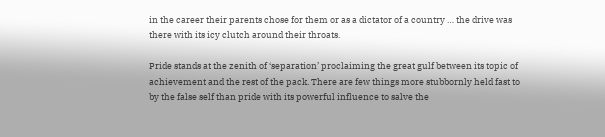in the career their parents chose for them or as a dictator of a country … the drive was there with its icy clutch around their throats.

Pride stands at the zenith of ‘separation’ proclaiming the great gulf between its topic of achievement and the rest of the pack. There are few things more stubbornly held fast to by the false self than pride with its powerful influence to salve the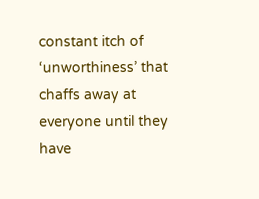constant itch of ‘unworthiness’ that chaffs away at everyone until they have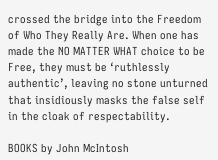crossed the bridge into the Freedom of Who They Really Are. When one has made the NO MATTER WHAT choice to be Free, they must be ‘ruthlessly authentic’, leaving no stone unturned that insidiously masks the false self in the cloak of respectability.

BOOKS by John McIntosh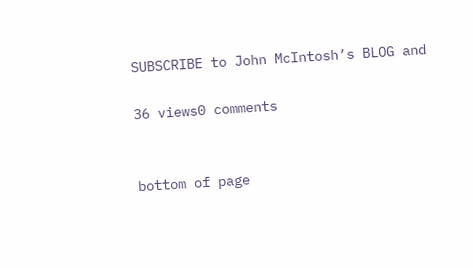SUBSCRIBE to John McIntosh’s BLOG and

36 views0 comments


bottom of page